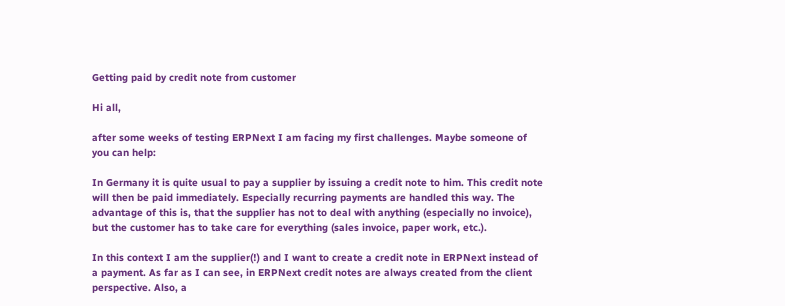Getting paid by credit note from customer

Hi all,

after some weeks of testing ERPNext I am facing my first challenges. Maybe someone of you can help:

In Germany it is quite usual to pay a supplier by issuing a credit note to him. This credit note will then be paid immediately. Especially recurring payments are handled this way. The advantage of this is, that the supplier has not to deal with anything (especially no invoice), but the customer has to take care for everything (sales invoice, paper work, etc.).

In this context I am the supplier(!) and I want to create a credit note in ERPNext instead of a payment. As far as I can see, in ERPNext credit notes are always created from the client perspective. Also, a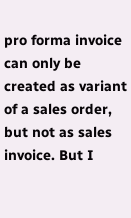pro forma invoice can only be created as variant of a sales order, but not as sales invoice. But I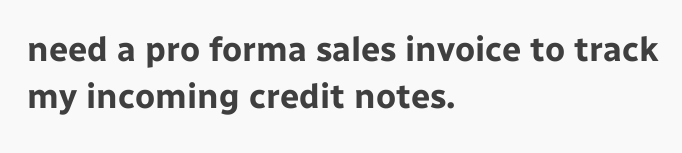need a pro forma sales invoice to track my incoming credit notes.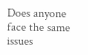Does anyone face the same issues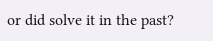or did solve it in the past?